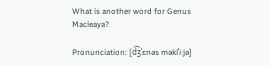What is another word for Genus Macleaya?

Pronunciation: [d͡ʒˈɛnəs məklˈiːjə]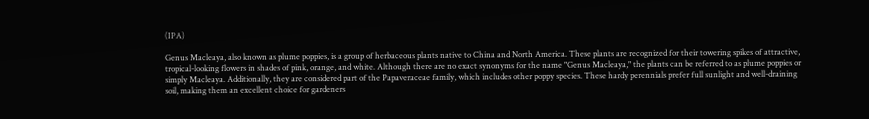(IPA)

Genus Macleaya, also known as plume poppies, is a group of herbaceous plants native to China and North America. These plants are recognized for their towering spikes of attractive, tropical-looking flowers in shades of pink, orange, and white. Although there are no exact synonyms for the name "Genus Macleaya," the plants can be referred to as plume poppies or simply Macleaya. Additionally, they are considered part of the Papaveraceae family, which includes other poppy species. These hardy perennials prefer full sunlight and well-draining soil, making them an excellent choice for gardeners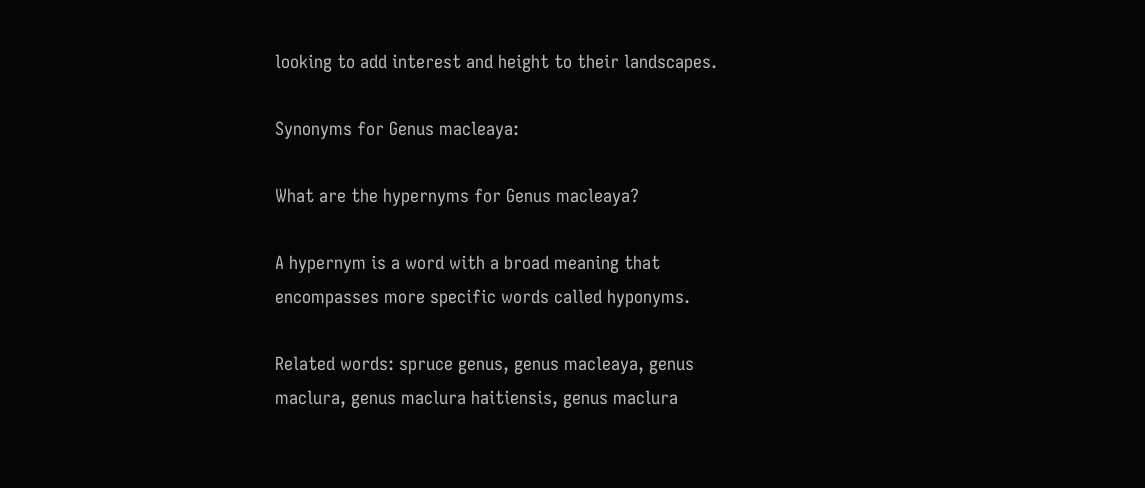looking to add interest and height to their landscapes.

Synonyms for Genus macleaya:

What are the hypernyms for Genus macleaya?

A hypernym is a word with a broad meaning that encompasses more specific words called hyponyms.

Related words: spruce genus, genus macleaya, genus maclura, genus maclura haitiensis, genus maclura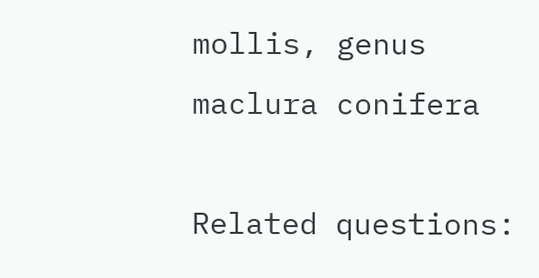mollis, genus maclura conifera

Related questions: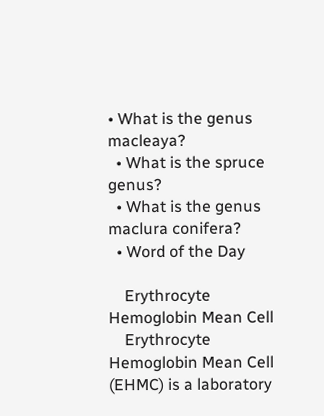• What is the genus macleaya?
  • What is the spruce genus?
  • What is the genus maclura conifera?
  • Word of the Day

    Erythrocyte Hemoglobin Mean Cell
    Erythrocyte Hemoglobin Mean Cell (EHMC) is a laboratory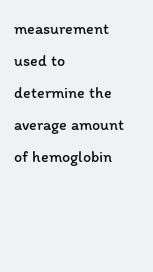measurement used to determine the average amount of hemoglobin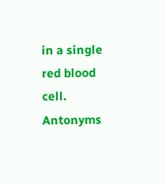in a single red blood cell. Antonyms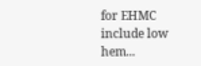for EHMC include low hem...